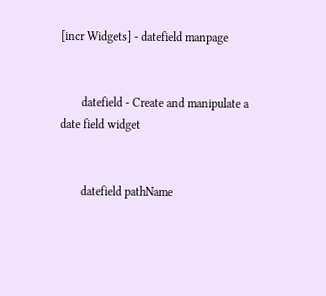[incr Widgets] - datefield manpage


       datefield - Create and manipulate a date field widget


       datefield pathName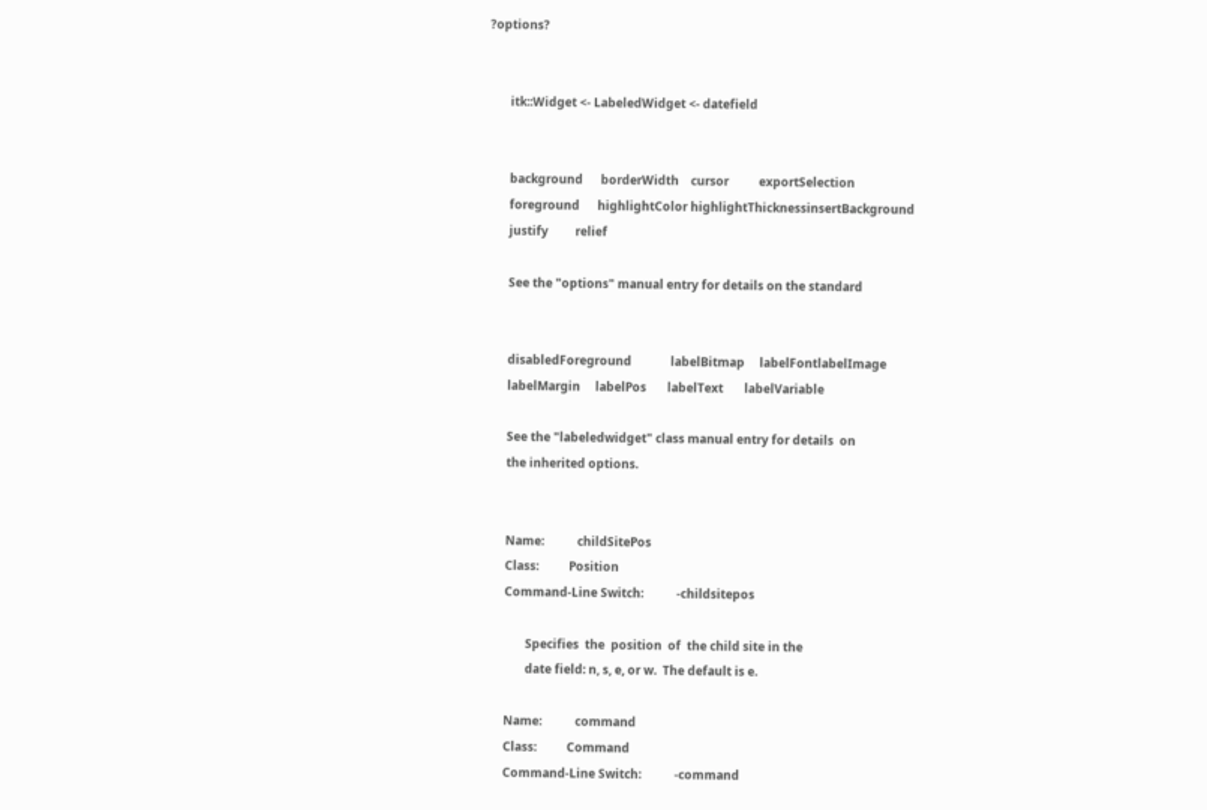?options?


       itk::Widget <- LabeledWidget <- datefield


       background      borderWidth    cursor          exportSelection
       foreground      highlightColor highlightThicknessinsertBackground
       justify         relief

       See the "options" manual entry for details on the standard


       disabledForeground             labelBitmap     labelFontlabelImage
       labelMargin     labelPos       labelText       labelVariable

       See the "labeledwidget" class manual entry for details  on
       the inherited options.


       Name:           childSitePos
       Class:          Position
       Command-Line Switch:           -childsitepos

              Specifies  the  position  of  the child site in the
              date field: n, s, e, or w.  The default is e.

       Name:           command
       Class:          Command
       Command-Line Switch:           -command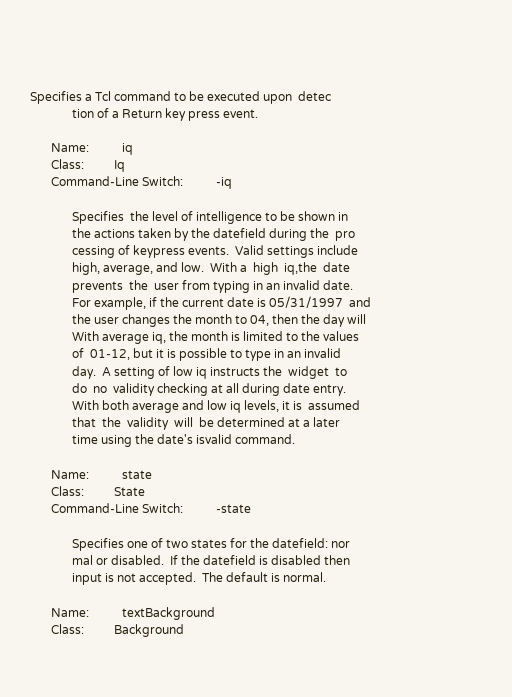Specifies a Tcl command to be executed upon  detec
              tion of a Return key press event.

       Name:           iq
       Class:          Iq
       Command-Line Switch:           -iq

              Specifies  the level of intelligence to be shown in
              the actions taken by the datefield during the  pro
              cessing of keypress events.  Valid settings include
              high, average, and low.  With a  high  iq,the  date
              prevents  the  user from typing in an invalid date.
              For example, if the current date is 05/31/1997  and
              the user changes the month to 04, then the day will
              With average iq, the month is limited to the values
              of  01-12, but it is possible to type in an invalid
              day.  A setting of low iq instructs the  widget  to
              do  no  validity checking at all during date entry.
              With both average and low iq levels, it is  assumed
              that  the  validity  will  be determined at a later
              time using the date's isvalid command.

       Name:           state
       Class:          State
       Command-Line Switch:           -state

              Specifies one of two states for the datefield: nor
              mal or disabled.  If the datefield is disabled then
              input is not accepted.  The default is normal.

       Name:           textBackground
       Class:          Background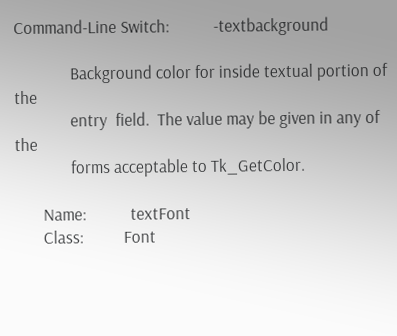Command-Line Switch:           -textbackground

              Background color for inside textual portion of  the
              entry  field.  The value may be given in any of the
              forms acceptable to Tk_GetColor.

       Name:           textFont
       Class:          Font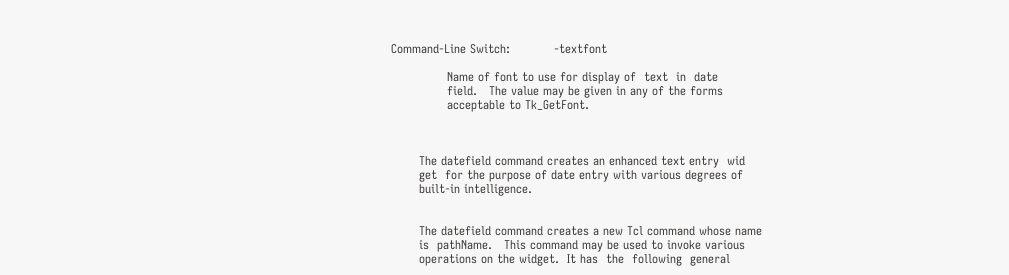Command-Line Switch:           -textfont

              Name of font to use for display of  text  in  date
              field.   The value may be given in any of the forms
              acceptable to Tk_GetFont.



       The datefield command creates an enhanced text entry  wid
       get  for the purpose of date entry with various degrees of
       built-in intelligence.


       The datefield command creates a new Tcl command whose name
       is  pathName.   This command may be used to invoke various
       operations on the widget.  It has  the  following  general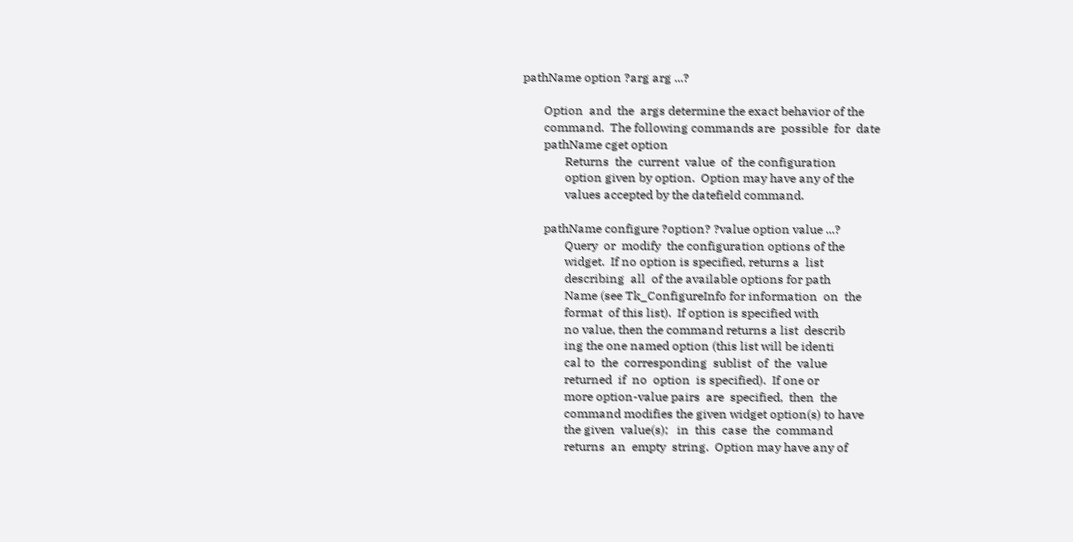pathName option ?arg arg ...?

       Option  and  the  args determine the exact behavior of the
       command.  The following commands are  possible  for  date
       pathName cget option
              Returns  the  current  value  of  the configuration
              option given by option.  Option may have any of the
              values accepted by the datefield command.

       pathName configure ?option? ?value option value ...?
              Query  or  modify  the configuration options of the
              widget.  If no option is specified, returns a  list
              describing  all  of the available options for path
              Name (see Tk_ConfigureInfo for information  on  the
              format  of this list).  If option is specified with
              no value, then the command returns a list  describ
              ing the one named option (this list will be identi
              cal to  the  corresponding  sublist  of  the  value
              returned  if  no  option  is specified).  If one or
              more option-value pairs  are  specified,  then  the
              command modifies the given widget option(s) to have
              the given  value(s);   in  this  case  the  command
              returns  an  empty  string.  Option may have any of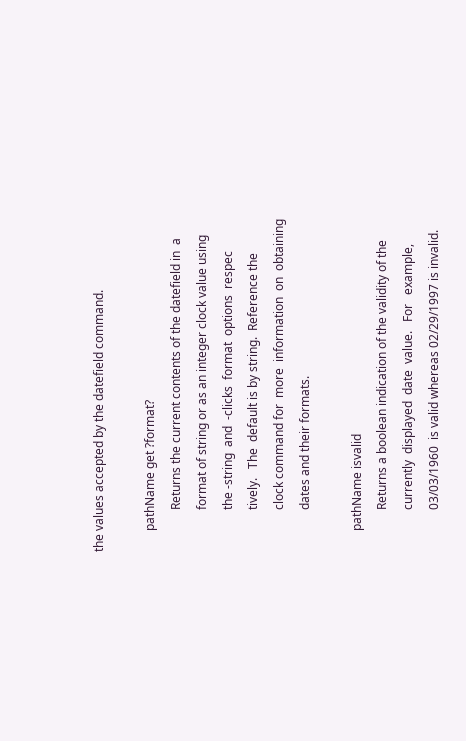the values accepted by the datefield command.

       pathName get ?format?
              Returns the current contents of the datefield in  a
              format of string or as an integer clock value using
              the -string  and  -clicks  format  options  respec
              tively.   The  default is by string.  Reference the
              clock command for  more  information  on  obtaining
              dates and their formats.

       pathName isvalid
              Returns a boolean indication of the validity of the
              currently  displayed  date  value.   For   example,
              03/03/1960  is valid whereas 02/29/1997 is invalid.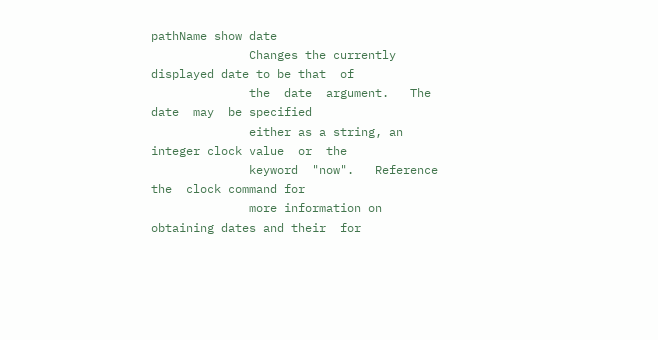pathName show date
              Changes the currently displayed date to be that  of
              the  date  argument.   The  date  may  be specified
              either as a string, an integer clock value  or  the
              keyword  "now".   Reference  the  clock command for
              more information on obtaining dates and their  for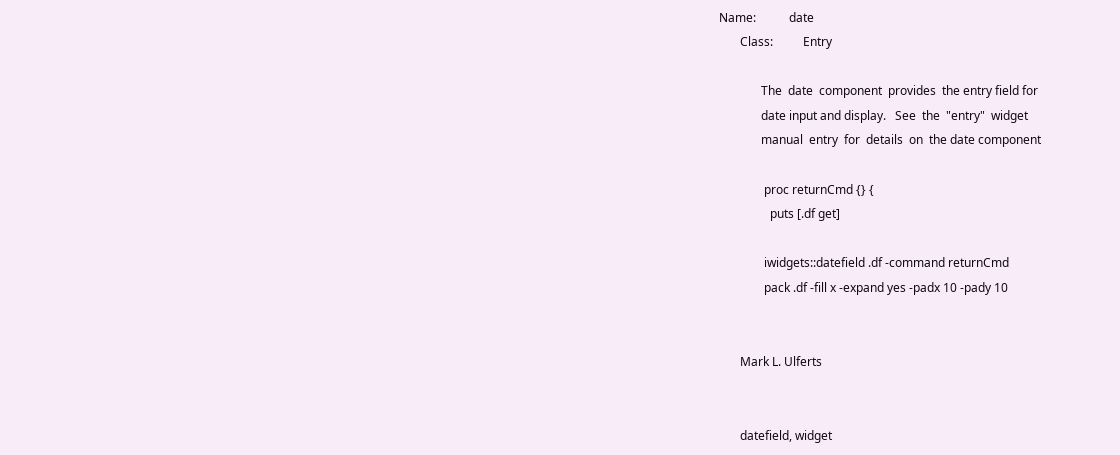Name:           date
       Class:          Entry

              The  date  component  provides  the entry field for
              date input and display.   See  the  "entry"  widget
              manual  entry  for  details  on  the date component

               proc returnCmd {} {
                 puts [.df get]

               iwidgets::datefield .df -command returnCmd
               pack .df -fill x -expand yes -padx 10 -pady 10


       Mark L. Ulferts


       datefield, widget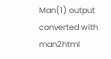Man(1) output converted with man2html